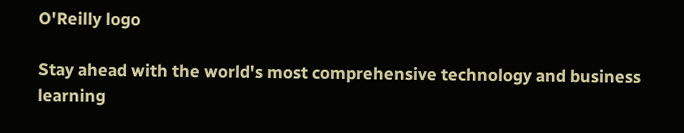O'Reilly logo

Stay ahead with the world's most comprehensive technology and business learning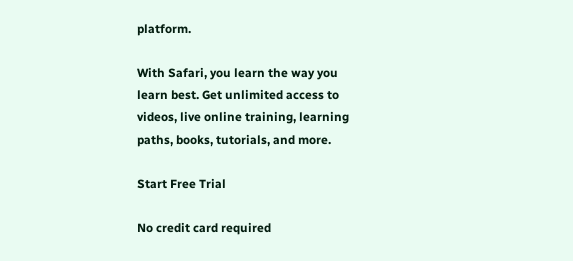platform.

With Safari, you learn the way you learn best. Get unlimited access to videos, live online training, learning paths, books, tutorials, and more.

Start Free Trial

No credit card required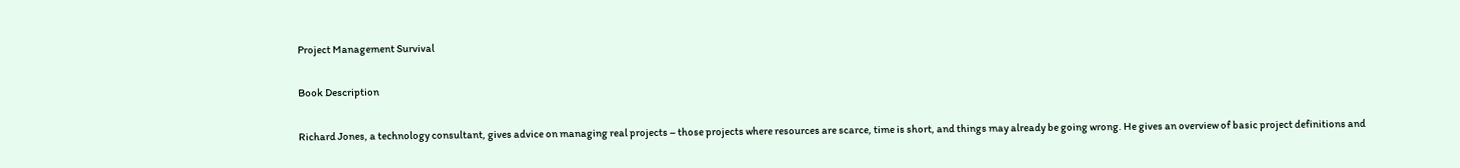Project Management Survival

Book Description

Richard Jones, a technology consultant, gives advice on managing real projects – those projects where resources are scarce, time is short, and things may already be going wrong. He gives an overview of basic project definitions and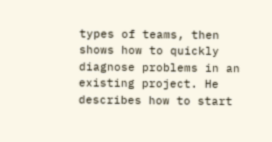types of teams, then shows how to quickly diagnose problems in an existing project. He describes how to start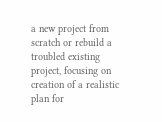a new project from scratch or rebuild a troubled existing project, focusing on creation of a realistic plan for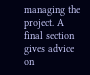managing the project. A final section gives advice on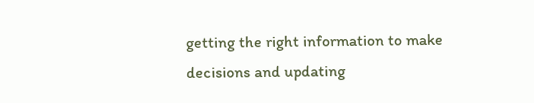getting the right information to make decisions and updating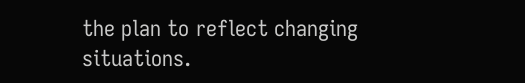the plan to reflect changing situations.